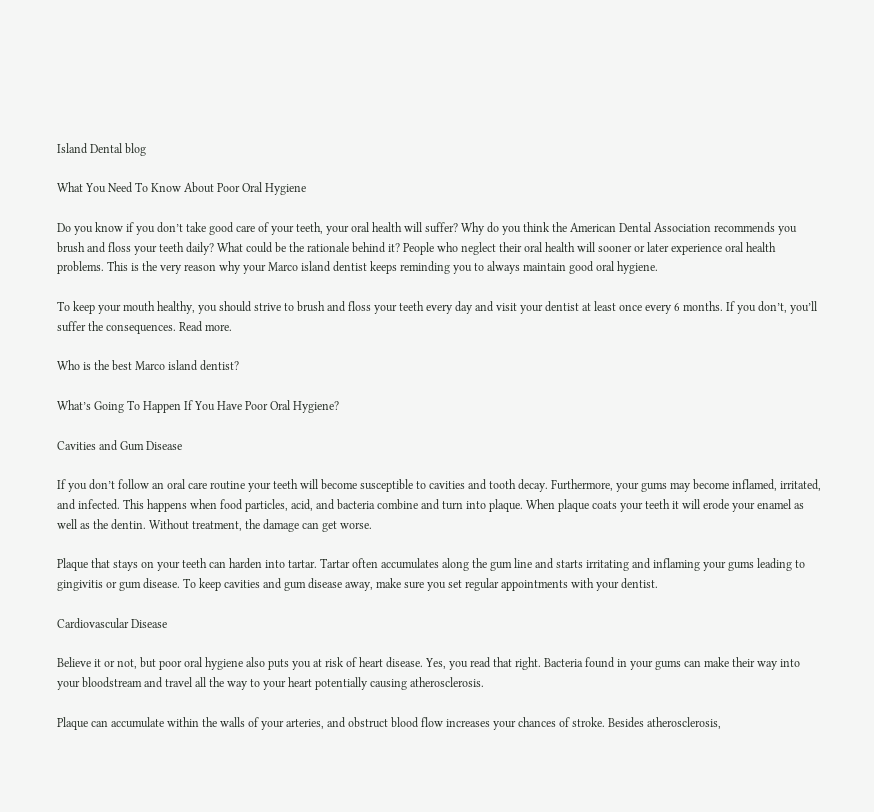Island Dental blog

What You Need To Know About Poor Oral Hygiene

Do you know if you don’t take good care of your teeth, your oral health will suffer? Why do you think the American Dental Association recommends you brush and floss your teeth daily? What could be the rationale behind it? People who neglect their oral health will sooner or later experience oral health problems. This is the very reason why your Marco island dentist keeps reminding you to always maintain good oral hygiene.

To keep your mouth healthy, you should strive to brush and floss your teeth every day and visit your dentist at least once every 6 months. If you don’t, you’ll suffer the consequences. Read more.

Who is the best Marco island dentist?

What’s Going To Happen If You Have Poor Oral Hygiene?

Cavities and Gum Disease

If you don’t follow an oral care routine your teeth will become susceptible to cavities and tooth decay. Furthermore, your gums may become inflamed, irritated, and infected. This happens when food particles, acid, and bacteria combine and turn into plaque. When plaque coats your teeth it will erode your enamel as well as the dentin. Without treatment, the damage can get worse.

Plaque that stays on your teeth can harden into tartar. Tartar often accumulates along the gum line and starts irritating and inflaming your gums leading to gingivitis or gum disease. To keep cavities and gum disease away, make sure you set regular appointments with your dentist.

Cardiovascular Disease

Believe it or not, but poor oral hygiene also puts you at risk of heart disease. Yes, you read that right. Bacteria found in your gums can make their way into your bloodstream and travel all the way to your heart potentially causing atherosclerosis.

Plaque can accumulate within the walls of your arteries, and obstruct blood flow increases your chances of stroke. Besides atherosclerosis,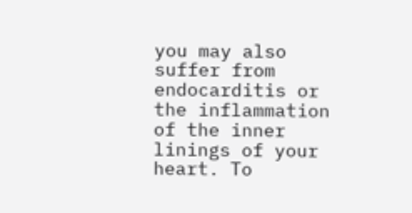you may also suffer from endocarditis or the inflammation of the inner linings of your heart. To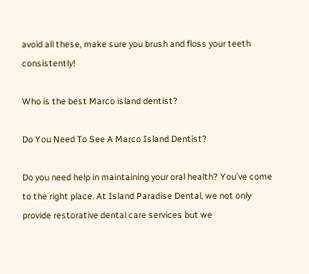avoid all these, make sure you brush and floss your teeth consistently!

Who is the best Marco island dentist?

Do You Need To See A Marco Island Dentist?

Do you need help in maintaining your oral health? You’ve come to the right place. At Island Paradise Dental, we not only provide restorative dental care services but we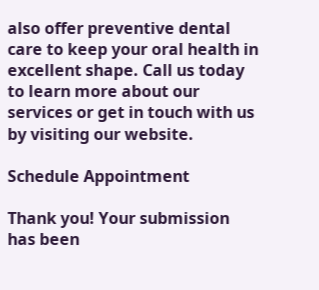also offer preventive dental care to keep your oral health in excellent shape. Call us today to learn more about our services or get in touch with us by visiting our website.

Schedule Appointment

Thank you! Your submission has been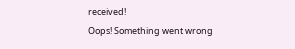received!
Oops! Something went wrong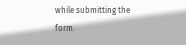while submitting the form.